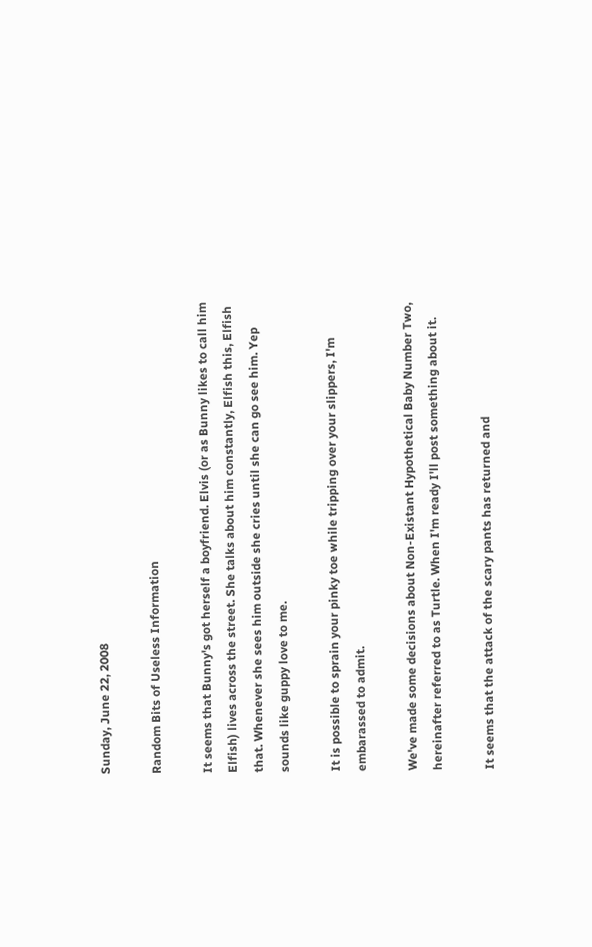Sunday, June 22, 2008

Random Bits of Useless Information

It seems that Bunny's got herself a boyfriend. Elvis (or as Bunny likes to call him Elfish) lives across the street. She talks about him constantly, Elfish this, Elfish that. Whenever she sees him outside she cries until she can go see him. Yep sounds like guppy love to me.

It is possible to sprain your pinky toe while tripping over your slippers, I'm embarassed to admit.

We've made some decisions about Non-Existant Hypothetical Baby Number Two, hereinafter referred to as Turtle. When I'm ready I'll post something about it.

It seems that the attack of the scary pants has returned and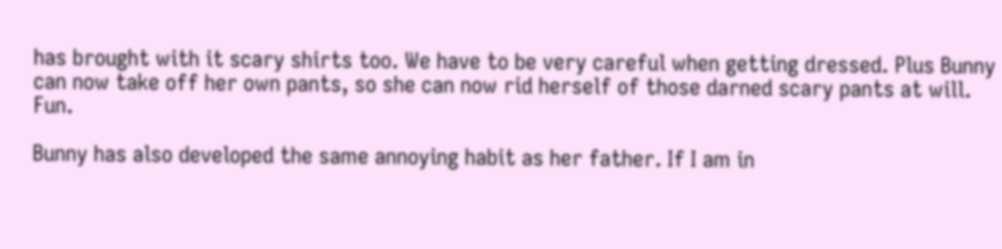has brought with it scary shirts too. We have to be very careful when getting dressed. Plus Bunny can now take off her own pants, so she can now rid herself of those darned scary pants at will. Fun.

Bunny has also developed the same annoying habit as her father. If I am in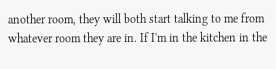another room, they will both start talking to me from whatever room they are in. If I'm in the kitchen in the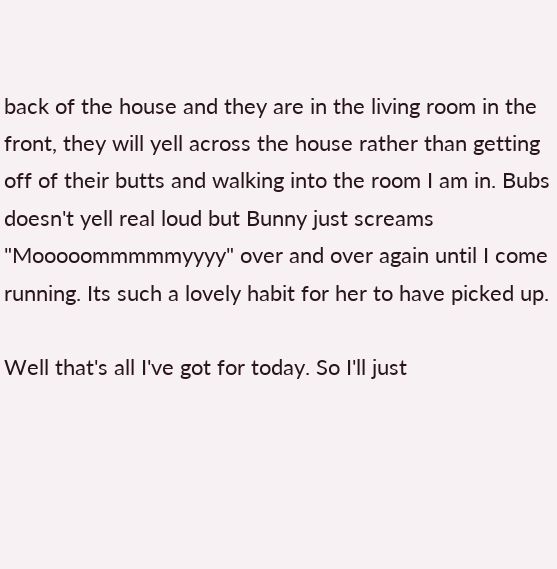back of the house and they are in the living room in the front, they will yell across the house rather than getting off of their butts and walking into the room I am in. Bubs doesn't yell real loud but Bunny just screams "Mooooommmmmyyyy" over and over again until I come running. Its such a lovely habit for her to have picked up.

Well that's all I've got for today. So I'll just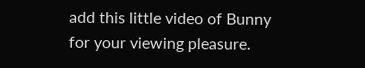add this little video of Bunny for your viewing pleasure.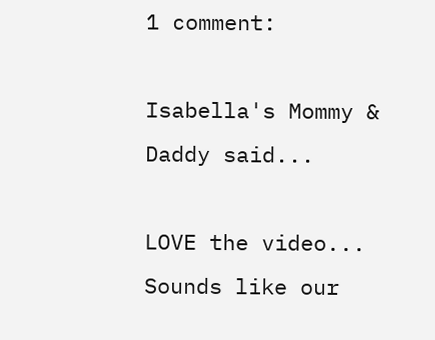1 comment:

Isabella's Mommy & Daddy said...

LOVE the video...
Sounds like our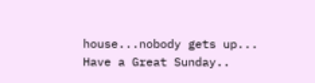house...nobody gets up...
Have a Great Sunday..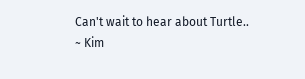Can't wait to hear about Turtle..
~ Kim